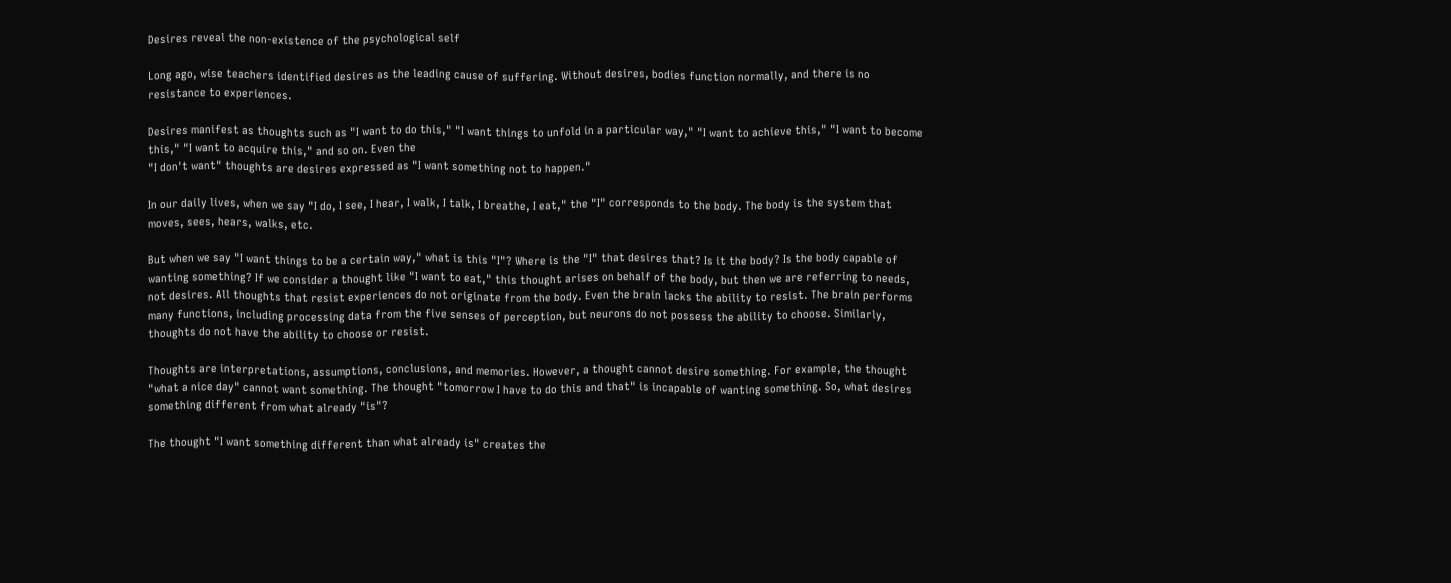Desires reveal the non-existence of the psychological self

Long ago, wise teachers identified desires as the leading cause of suffering. Without desires, bodies function normally, and there is no resistance to experiences.

Desires manifest as thoughts such as "I want to do this," "I want things to unfold in a particular way," "I want to achieve this," "I want to become this," "I want to acquire this," and so on. Even the
"I don't want" thoughts are desires expressed as "I want something not to happen."

In our daily lives, when we say "I do, I see, I hear, I walk, I talk, I breathe, I eat," the "I" corresponds to the body. The body is the system that moves, sees, hears, walks, etc.

But when we say "I want things to be a certain way," what is this "I"? Where is the "I" that desires that? Is it the body? Is the body capable of wanting something? If we consider a thought like "I want to eat," this thought arises on behalf of the body, but then we are referring to needs, not desires. All thoughts that resist experiences do not originate from the body. Even the brain lacks the ability to resist. The brain performs many functions, including processing data from the five senses of perception, but neurons do not possess the ability to choose. Similarly, thoughts do not have the ability to choose or resist.

Thoughts are interpretations, assumptions, conclusions, and memories. However, a thought cannot desire something. For example, the thought "what a nice day" cannot want something. The thought "tomorrow I have to do this and that" is incapable of wanting something. So, what desires something different from what already "is"?

The thought "I want something different than what already is" creates the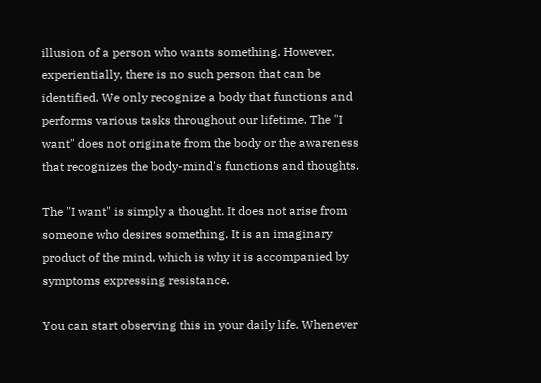illusion of a person who wants something. However, experientially, there is no such person that can be identified. We only recognize a body that functions and performs various tasks throughout our lifetime. The "I want" does not originate from the body or the awareness that recognizes the body-mind's functions and thoughts.

The "I want" is simply a thought. It does not arise from someone who desires something. It is an imaginary product of the mind, which is why it is accompanied by symptoms expressing resistance.

You can start observing this in your daily life. Whenever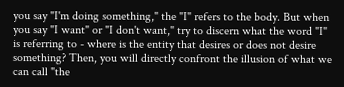you say "I'm doing something," the "I" refers to the body. But when you say "I want" or "I don't want," try to discern what the word "I" is referring to - where is the entity that desires or does not desire something? Then, you will directly confront the illusion of what we can call "the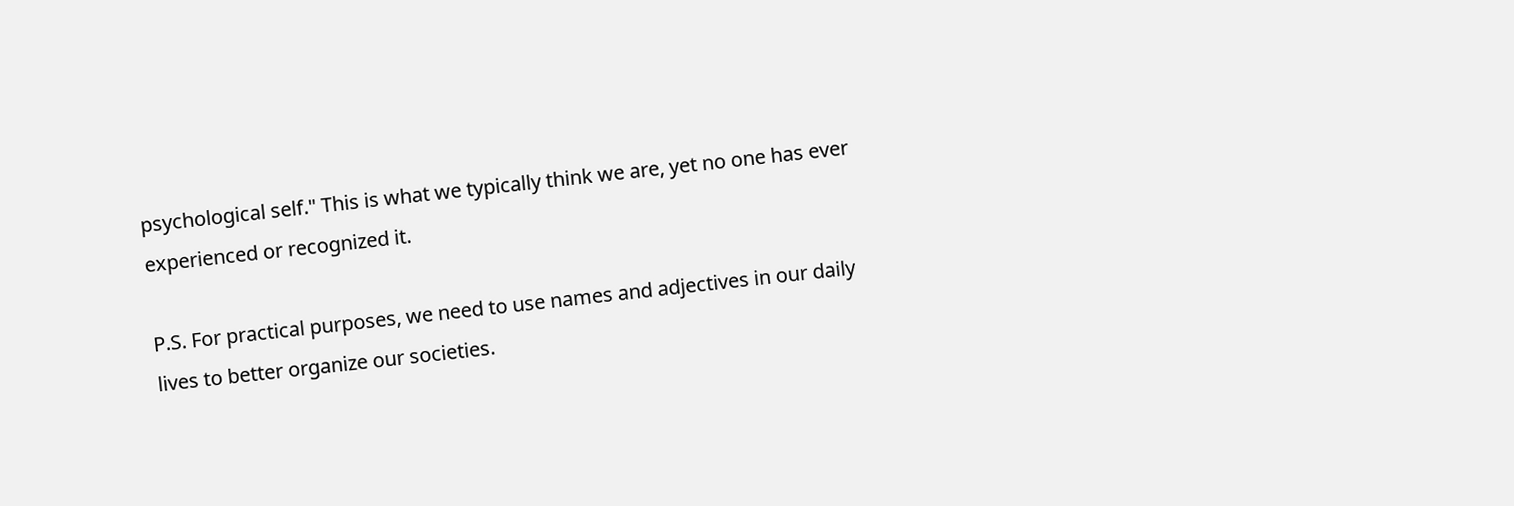psychological self." This is what we typically think we are, yet no one has ever experienced or recognized it.

P.S. For practical purposes, we need to use names and adjectives in our daily lives to better organize our societies.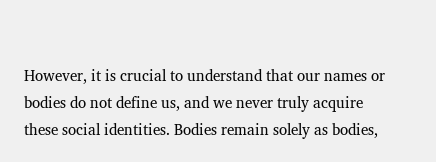However, it is crucial to understand that our names or bodies do not define us, and we never truly acquire these social identities. Bodies remain solely as bodies,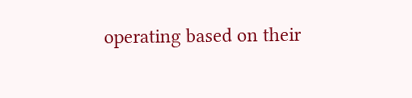operating based on their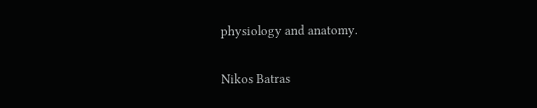physiology and anatomy.

Nikos Batras